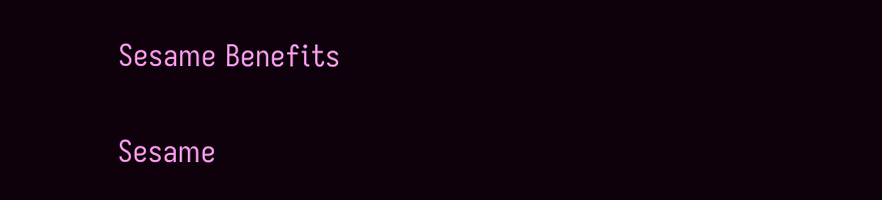Sesame Benefits

Sesame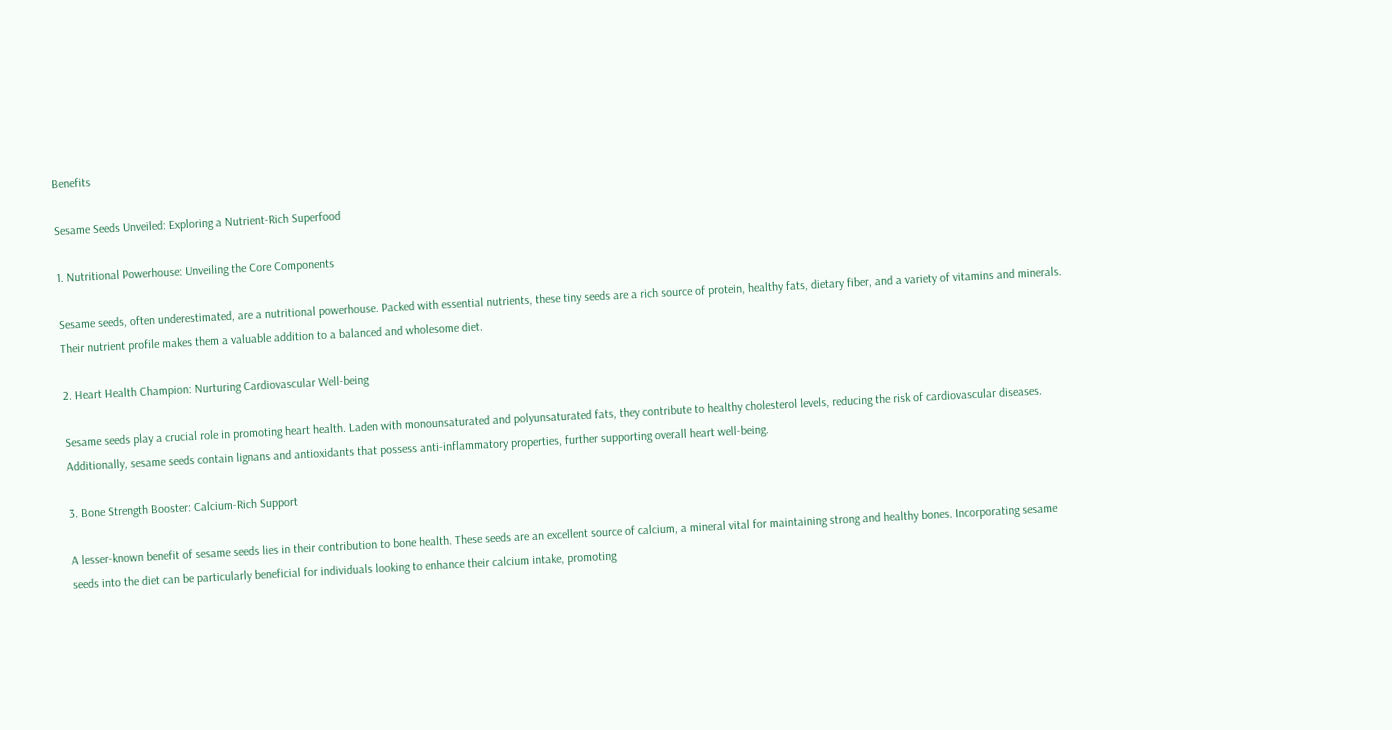Benefits

Sesame Seeds Unveiled: Exploring a Nutrient-Rich Superfood

1. Nutritional Powerhouse: Unveiling the Core Components

Sesame seeds, often underestimated, are a nutritional powerhouse. Packed with essential nutrients, these tiny seeds are a rich source of protein, healthy fats, dietary fiber, and a variety of vitamins and minerals. Their nutrient profile makes them a valuable addition to a balanced and wholesome diet.

2. Heart Health Champion: Nurturing Cardiovascular Well-being

Sesame seeds play a crucial role in promoting heart health. Laden with monounsaturated and polyunsaturated fats, they contribute to healthy cholesterol levels, reducing the risk of cardiovascular diseases. Additionally, sesame seeds contain lignans and antioxidants that possess anti-inflammatory properties, further supporting overall heart well-being.

3. Bone Strength Booster: Calcium-Rich Support

A lesser-known benefit of sesame seeds lies in their contribution to bone health. These seeds are an excellent source of calcium, a mineral vital for maintaining strong and healthy bones. Incorporating sesame seeds into the diet can be particularly beneficial for individuals looking to enhance their calcium intake, promoting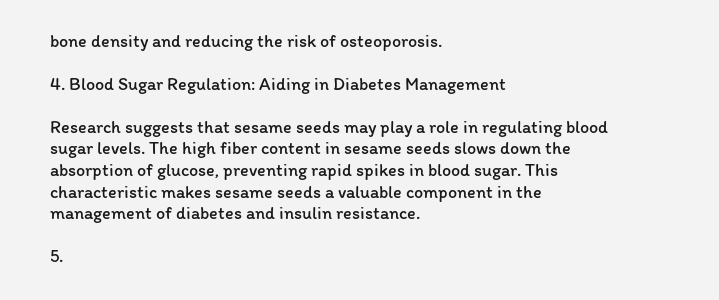bone density and reducing the risk of osteoporosis.

4. Blood Sugar Regulation: Aiding in Diabetes Management

Research suggests that sesame seeds may play a role in regulating blood sugar levels. The high fiber content in sesame seeds slows down the absorption of glucose, preventing rapid spikes in blood sugar. This characteristic makes sesame seeds a valuable component in the management of diabetes and insulin resistance.

5.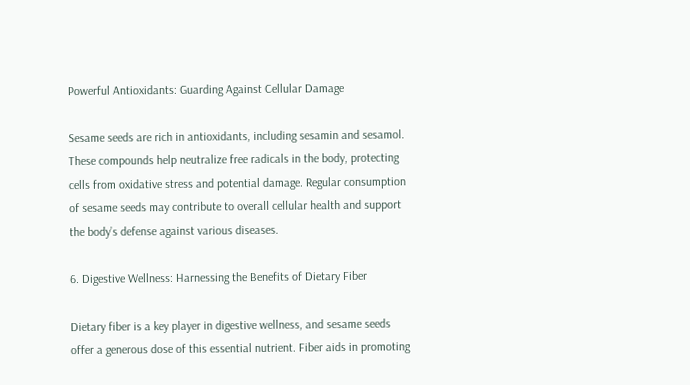Powerful Antioxidants: Guarding Against Cellular Damage

Sesame seeds are rich in antioxidants, including sesamin and sesamol. These compounds help neutralize free radicals in the body, protecting cells from oxidative stress and potential damage. Regular consumption of sesame seeds may contribute to overall cellular health and support the body’s defense against various diseases.

6. Digestive Wellness: Harnessing the Benefits of Dietary Fiber

Dietary fiber is a key player in digestive wellness, and sesame seeds offer a generous dose of this essential nutrient. Fiber aids in promoting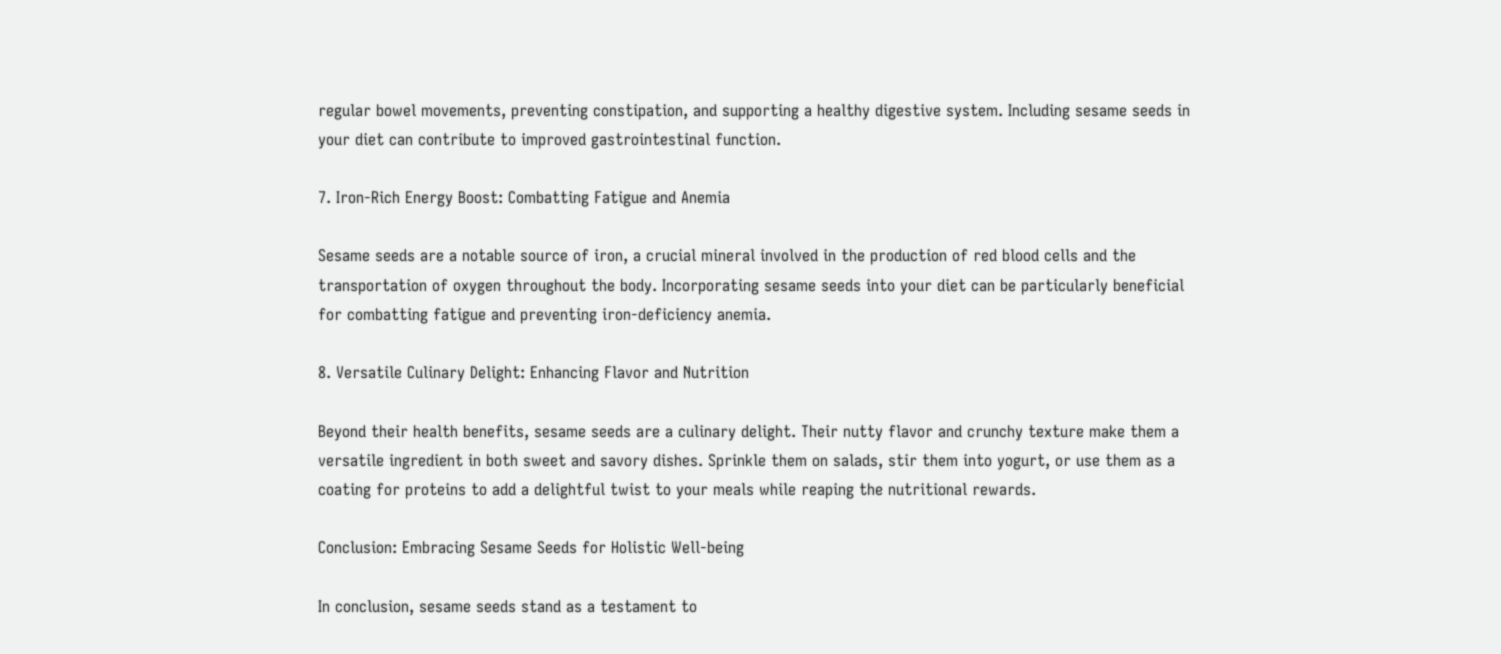regular bowel movements, preventing constipation, and supporting a healthy digestive system. Including sesame seeds in your diet can contribute to improved gastrointestinal function.

7. Iron-Rich Energy Boost: Combatting Fatigue and Anemia

Sesame seeds are a notable source of iron, a crucial mineral involved in the production of red blood cells and the transportation of oxygen throughout the body. Incorporating sesame seeds into your diet can be particularly beneficial for combatting fatigue and preventing iron-deficiency anemia.

8. Versatile Culinary Delight: Enhancing Flavor and Nutrition

Beyond their health benefits, sesame seeds are a culinary delight. Their nutty flavor and crunchy texture make them a versatile ingredient in both sweet and savory dishes. Sprinkle them on salads, stir them into yogurt, or use them as a coating for proteins to add a delightful twist to your meals while reaping the nutritional rewards.

Conclusion: Embracing Sesame Seeds for Holistic Well-being

In conclusion, sesame seeds stand as a testament to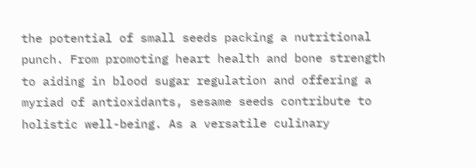the potential of small seeds packing a nutritional punch. From promoting heart health and bone strength to aiding in blood sugar regulation and offering a myriad of antioxidants, sesame seeds contribute to holistic well-being. As a versatile culinary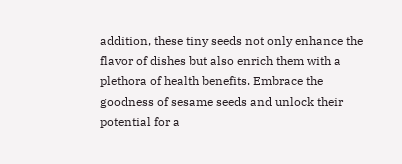addition, these tiny seeds not only enhance the flavor of dishes but also enrich them with a plethora of health benefits. Embrace the goodness of sesame seeds and unlock their potential for a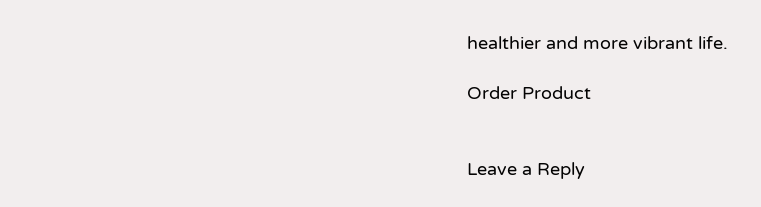healthier and more vibrant life.

Order Product


Leave a Reply